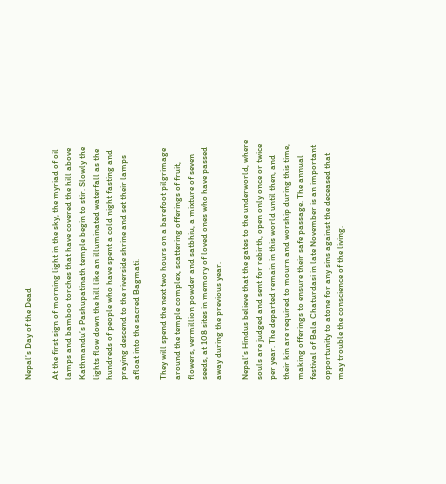Nepal’s Day of the Dead

At the first sign of morning light in the sky, the myriad of oil lamps and bamboo torches that have covered the hill above Kathmandu’s Pashupatinath temple begin to stir. Slowly the lights flow down the hill like an illuminated waterfall as the hundreds of people who have spent a cold night fasting and praying descend to the riverside shrine and set their lamps afloat into the sacred Bagmati.

They will spend the next two hours on a barefoot pilgrimage around the temple complex, scattering offerings of fruit, flowers, vermillion powder and satbhiu, a mixture of seven seeds, at 108 sites in memory of loved ones who have passed away during the previous year.

Nepal’s Hindus believe that the gates to the underworld, where souls are judged and sent for rebirth, open only once or twice per year. The departed remain in this world until then, and their kin are required to mourn and worship during this time, making offerings to ensure their safe passage. The annual festival of Bala Chaturdasi in late November is an important opportunity to atone for any sins against the deceased that may trouble the conscience of the living.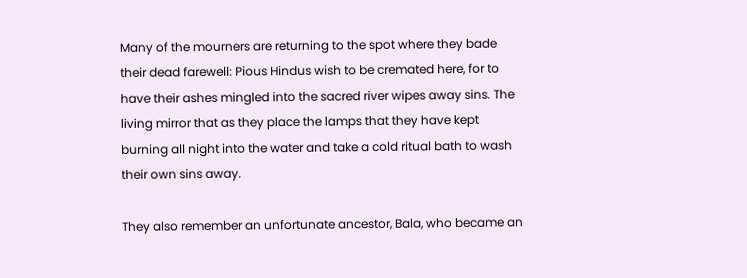Many of the mourners are returning to the spot where they bade their dead farewell: Pious Hindus wish to be cremated here, for to have their ashes mingled into the sacred river wipes away sins. The living mirror that as they place the lamps that they have kept burning all night into the water and take a cold ritual bath to wash their own sins away.

They also remember an unfortunate ancestor, Bala, who became an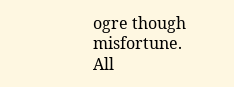ogre though misfortune. All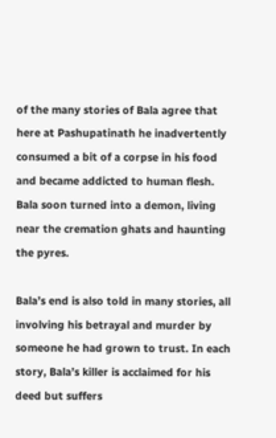of the many stories of Bala agree that here at Pashupatinath he inadvertently consumed a bit of a corpse in his food and became addicted to human flesh. Bala soon turned into a demon, living near the cremation ghats and haunting the pyres.

Bala’s end is also told in many stories, all involving his betrayal and murder by someone he had grown to trust. In each story, Bala’s killer is acclaimed for his deed but suffers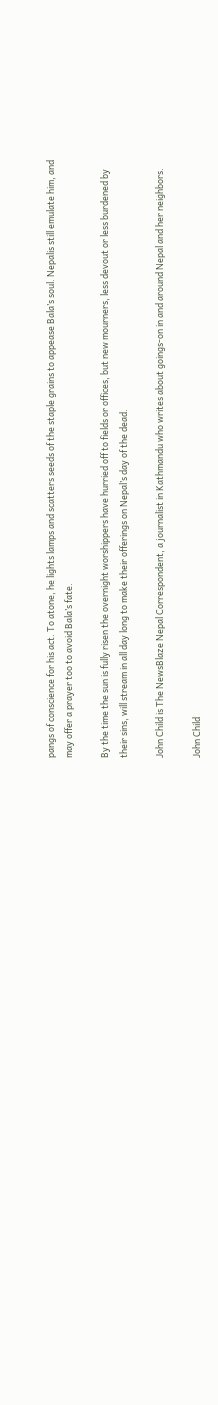pangs of conscience for his act. To atone, he lights lamps and scatters seeds of the staple grains to appease Bala’s soul. Nepalis still emulate him, and may offer a prayer too to avoid Bala’s fate.

By the time the sun is fully risen the overnight worshippers have hurried off to fields or offices, but new mourners, less devout or less burdened by their sins, will stream in all day long to make their offerings on Nepal’s day of the dead.

John Child is The NewsBlaze Nepal Correspondent, a journalist in Kathmandu who writes about goings-on in and around Nepal and her neighbors.

John Child